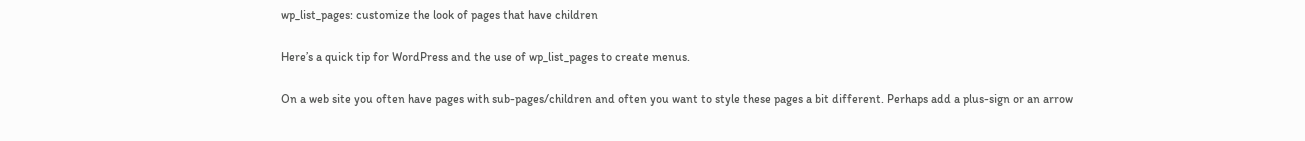wp_list_pages: customize the look of pages that have children

Here’s a quick tip for WordPress and the use of wp_list_pages to create menus.

On a web site you often have pages with sub-pages/children and often you want to style these pages a bit different. Perhaps add a plus-sign or an arrow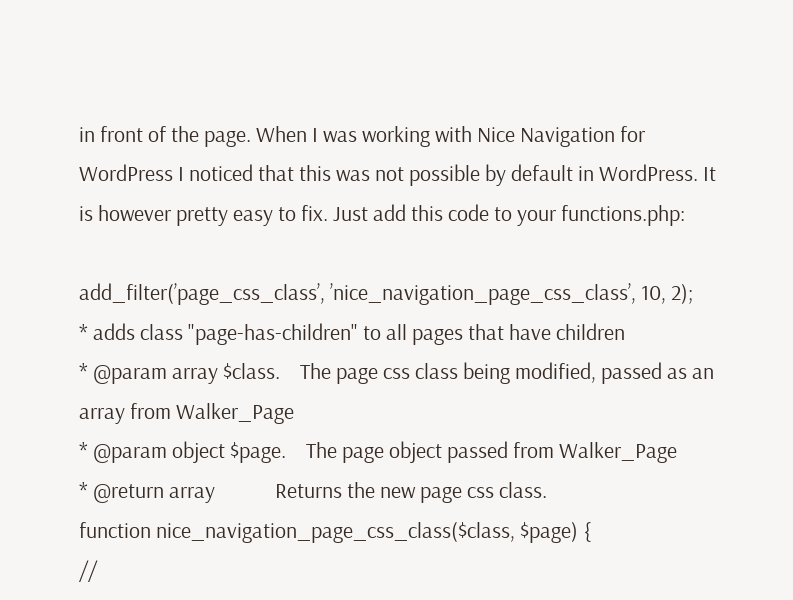in front of the page. When I was working with Nice Navigation for WordPress I noticed that this was not possible by default in WordPress. It is however pretty easy to fix. Just add this code to your functions.php:

add_filter(’page_css_class’, ’nice_navigation_page_css_class’, 10, 2);
* adds class "page-has-children" to all pages that have children
* @param array $class.    The page css class being modified, passed as an array from Walker_Page
* @param object $page.    The page object passed from Walker_Page
* @return array            Returns the new page css class.
function nice_navigation_page_css_class($class, $page) {
//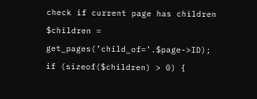check if current page has children
$children = get_pages(’child_of=’.$page->ID);
if (sizeof($children) > 0) {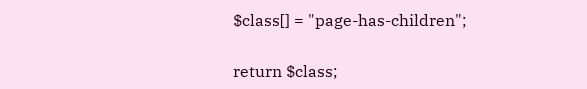$class[] = "page-has-children";

return $class;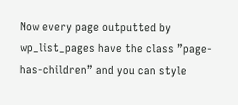Now every page outputted by wp_list_pages have the class ”page-has-children” and you can style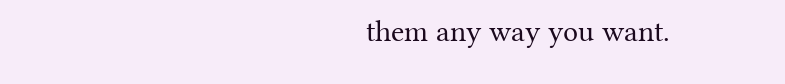them any way you want.